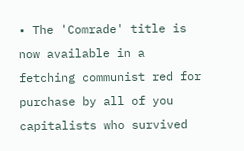• The 'Comrade' title is now available in a fetching communist red for purchase by all of you capitalists who survived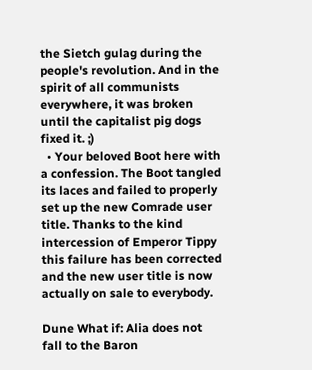the Sietch gulag during the people's revolution. And in the spirit of all communists everywhere, it was broken until the capitalist pig dogs fixed it. ;)
  • Your beloved Boot here with a confession. The Boot tangled its laces and failed to properly set up the new Comrade user title. Thanks to the kind intercession of Emperor Tippy this failure has been corrected and the new user title is now actually on sale to everybody.

Dune What if: Alia does not fall to the Baron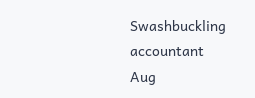Swashbuckling accountant
Aug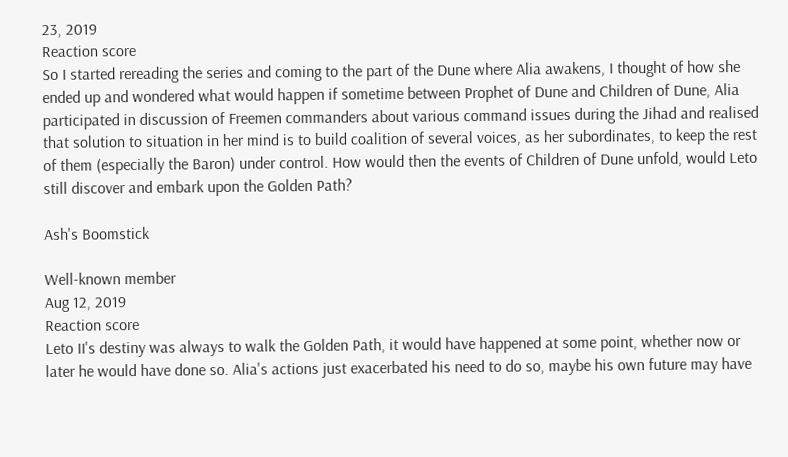23, 2019
Reaction score
So I started rereading the series and coming to the part of the Dune where Alia awakens, I thought of how she ended up and wondered what would happen if sometime between Prophet of Dune and Children of Dune, Alia participated in discussion of Freemen commanders about various command issues during the Jihad and realised that solution to situation in her mind is to build coalition of several voices, as her subordinates, to keep the rest of them (especially the Baron) under control. How would then the events of Children of Dune unfold, would Leto still discover and embark upon the Golden Path?

Ash's Boomstick

Well-known member
Aug 12, 2019
Reaction score
Leto II's destiny was always to walk the Golden Path, it would have happened at some point, whether now or later he would have done so. Alia's actions just exacerbated his need to do so, maybe his own future may have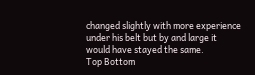changed slightly with more experience under his belt but by and large it would have stayed the same.
Top Bottom